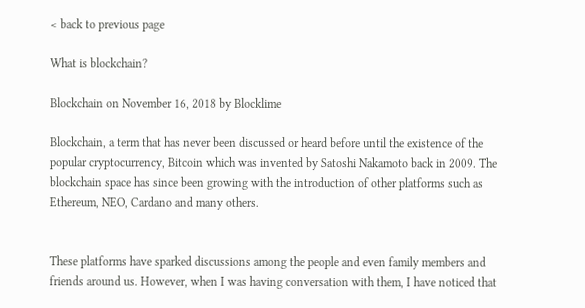< back to previous page

What is blockchain?

Blockchain on November 16, 2018 by Blocklime

Blockchain, a term that has never been discussed or heard before until the existence of the popular cryptocurrency, Bitcoin which was invented by Satoshi Nakamoto back in 2009. The blockchain space has since been growing with the introduction of other platforms such as Ethereum, NEO, Cardano and many others.


These platforms have sparked discussions among the people and even family members and friends around us. However, when I was having conversation with them, I have noticed that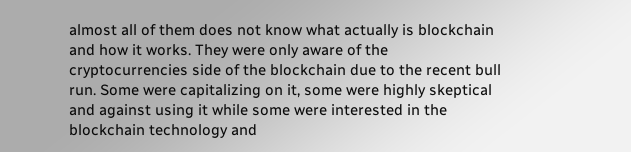almost all of them does not know what actually is blockchain and how it works. They were only aware of the cryptocurrencies side of the blockchain due to the recent bull run. Some were capitalizing on it, some were highly skeptical and against using it while some were interested in the blockchain technology and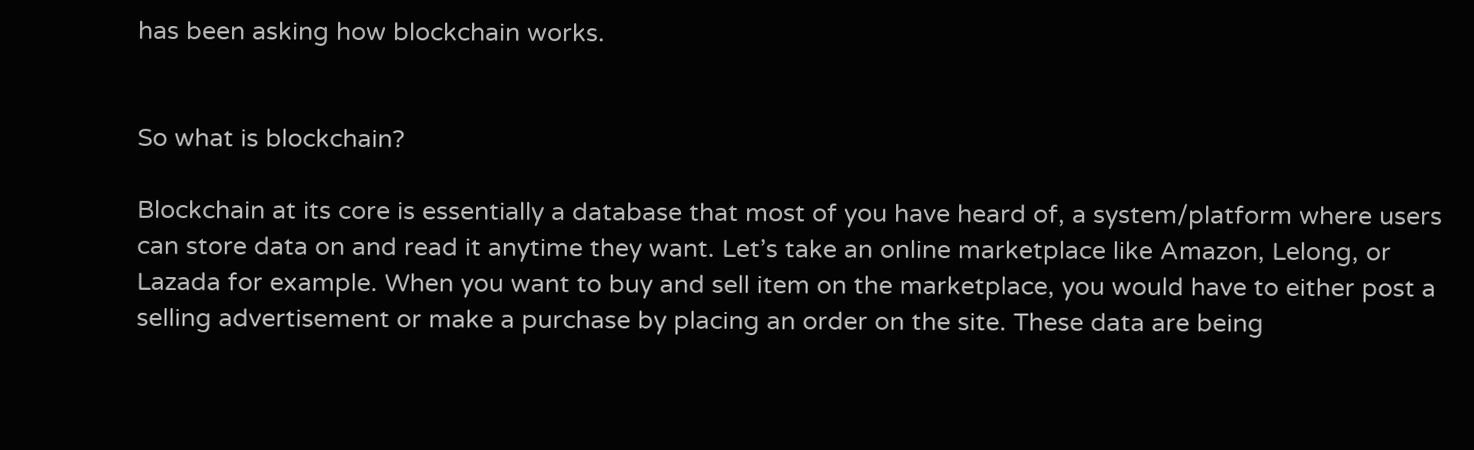has been asking how blockchain works.


So what is blockchain?

Blockchain at its core is essentially a database that most of you have heard of, a system/platform where users can store data on and read it anytime they want. Let’s take an online marketplace like Amazon, Lelong, or Lazada for example. When you want to buy and sell item on the marketplace, you would have to either post a selling advertisement or make a purchase by placing an order on the site. These data are being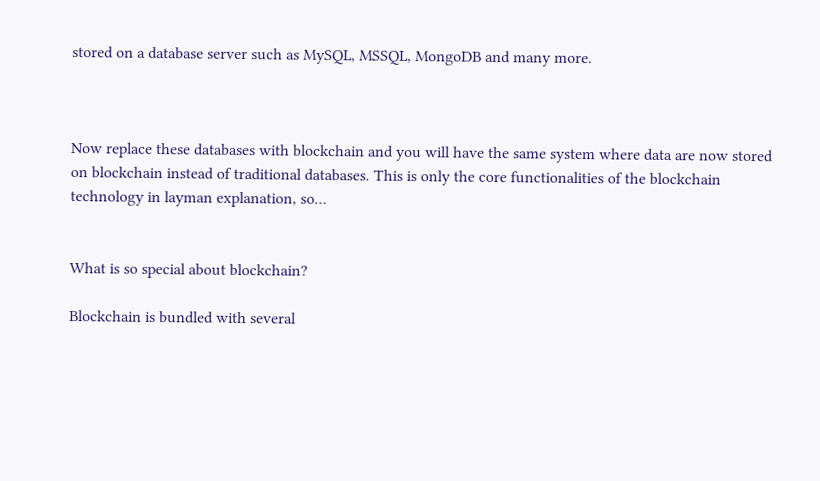stored on a database server such as MySQL, MSSQL, MongoDB and many more.



Now replace these databases with blockchain and you will have the same system where data are now stored on blockchain instead of traditional databases. This is only the core functionalities of the blockchain technology in layman explanation, so…


What is so special about blockchain?

Blockchain is bundled with several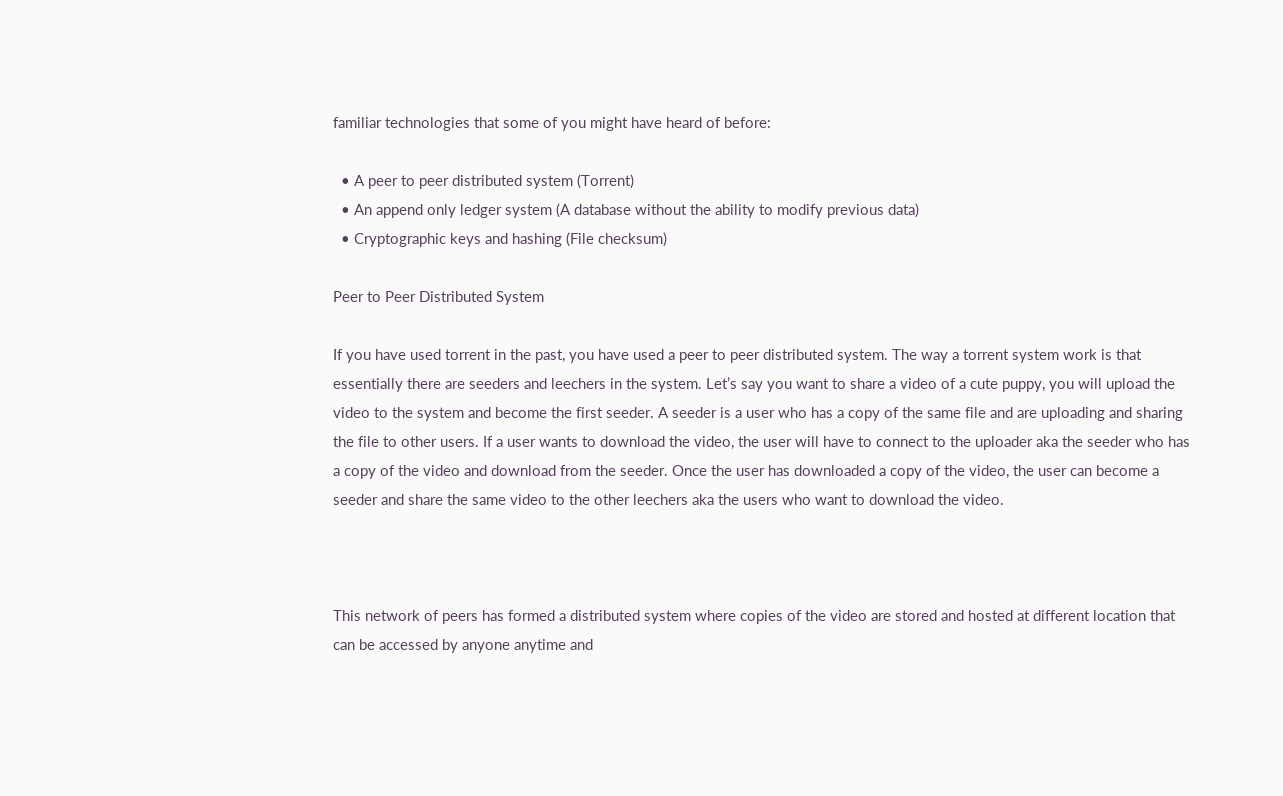familiar technologies that some of you might have heard of before:

  • A peer to peer distributed system (Torrent)
  • An append only ledger system (A database without the ability to modify previous data)
  • Cryptographic keys and hashing (File checksum)

Peer to Peer Distributed System

If you have used torrent in the past, you have used a peer to peer distributed system. The way a torrent system work is that essentially there are seeders and leechers in the system. Let’s say you want to share a video of a cute puppy, you will upload the video to the system and become the first seeder. A seeder is a user who has a copy of the same file and are uploading and sharing the file to other users. If a user wants to download the video, the user will have to connect to the uploader aka the seeder who has a copy of the video and download from the seeder. Once the user has downloaded a copy of the video, the user can become a seeder and share the same video to the other leechers aka the users who want to download the video.



This network of peers has formed a distributed system where copies of the video are stored and hosted at different location that can be accessed by anyone anytime and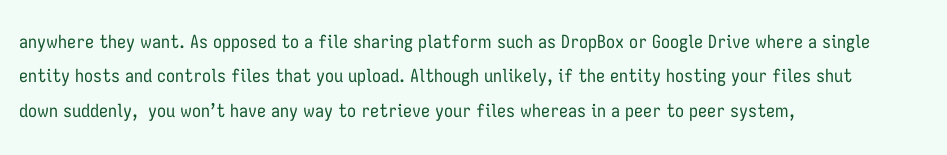anywhere they want. As opposed to a file sharing platform such as DropBox or Google Drive where a single entity hosts and controls files that you upload. Although unlikely, if the entity hosting your files shut down suddenly,  you won’t have any way to retrieve your files whereas in a peer to peer system,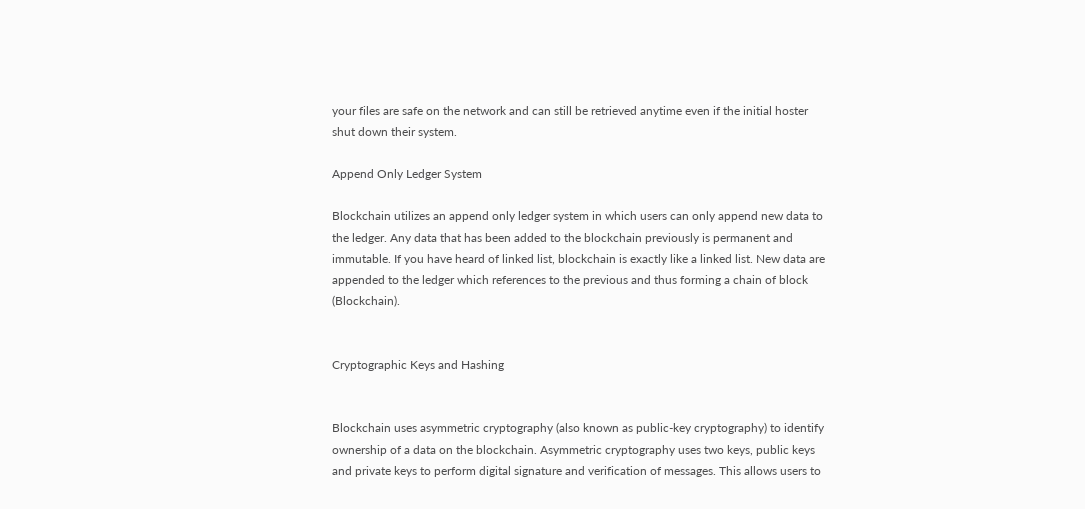your files are safe on the network and can still be retrieved anytime even if the initial hoster shut down their system.

Append Only Ledger System

Blockchain utilizes an append only ledger system in which users can only append new data to the ledger. Any data that has been added to the blockchain previously is permanent and immutable. If you have heard of linked list, blockchain is exactly like a linked list. New data are appended to the ledger which references to the previous and thus forming a chain of block (Blockchain).


Cryptographic Keys and Hashing


Blockchain uses asymmetric cryptography (also known as public-key cryptography) to identify ownership of a data on the blockchain. Asymmetric cryptography uses two keys, public keys and private keys to perform digital signature and verification of messages. This allows users to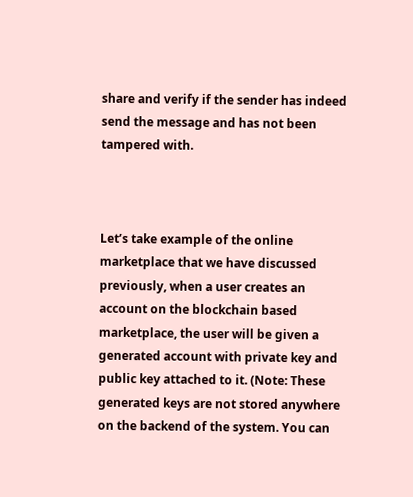share and verify if the sender has indeed send the message and has not been tampered with.



Let’s take example of the online marketplace that we have discussed previously, when a user creates an account on the blockchain based marketplace, the user will be given a generated account with private key and public key attached to it. (Note: These generated keys are not stored anywhere on the backend of the system. You can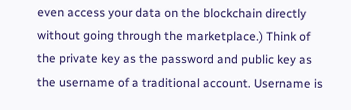even access your data on the blockchain directly without going through the marketplace.) Think of the private key as the password and public key as the username of a traditional account. Username is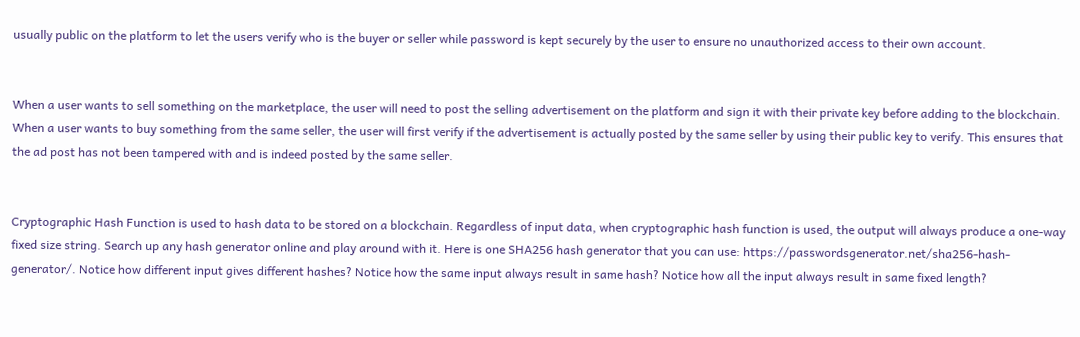usually public on the platform to let the users verify who is the buyer or seller while password is kept securely by the user to ensure no unauthorized access to their own account.


When a user wants to sell something on the marketplace, the user will need to post the selling advertisement on the platform and sign it with their private key before adding to the blockchain. When a user wants to buy something from the same seller, the user will first verify if the advertisement is actually posted by the same seller by using their public key to verify. This ensures that the ad post has not been tampered with and is indeed posted by the same seller.


Cryptographic Hash Function is used to hash data to be stored on a blockchain. Regardless of input data, when cryptographic hash function is used, the output will always produce a one-way fixed size string. Search up any hash generator online and play around with it. Here is one SHA256 hash generator that you can use: https://passwordsgenerator.net/sha256-hash-generator/. Notice how different input gives different hashes? Notice how the same input always result in same hash? Notice how all the input always result in same fixed length?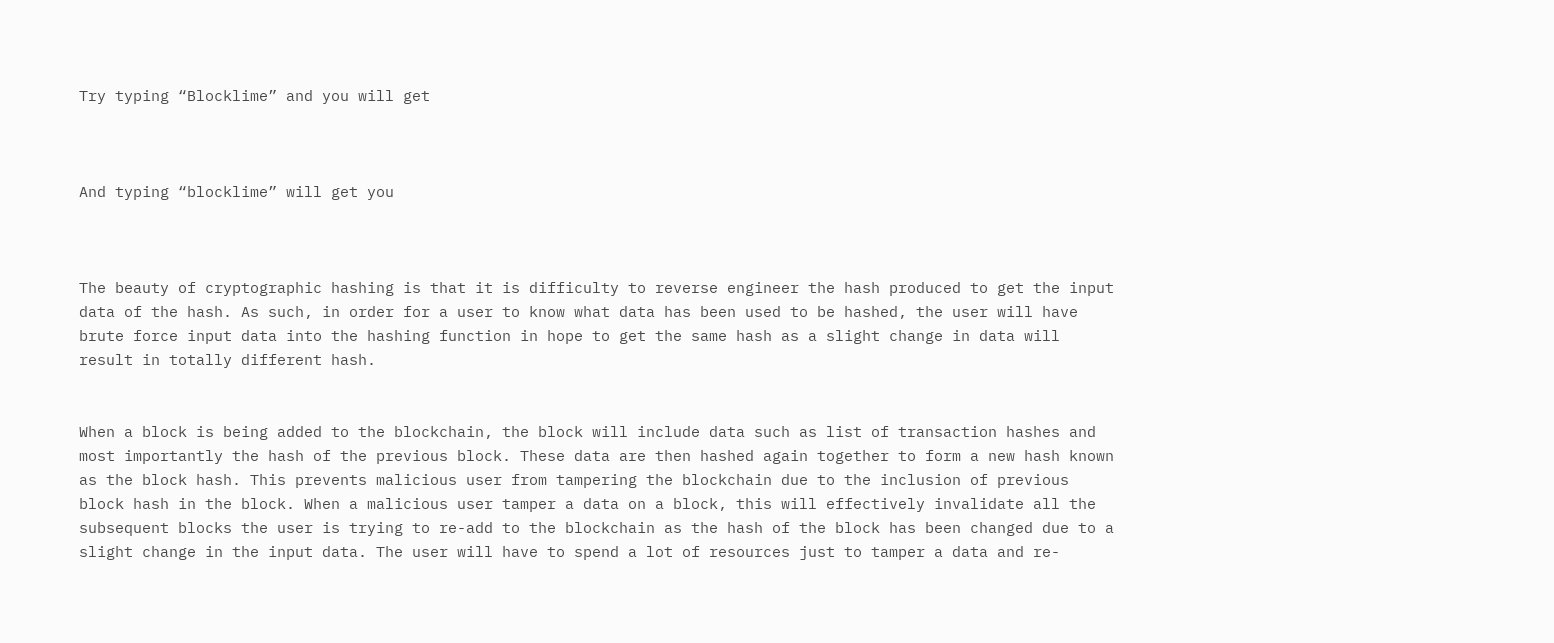Try typing “Blocklime” and you will get



And typing “blocklime” will get you



The beauty of cryptographic hashing is that it is difficulty to reverse engineer the hash produced to get the input data of the hash. As such, in order for a user to know what data has been used to be hashed, the user will have brute force input data into the hashing function in hope to get the same hash as a slight change in data will result in totally different hash.


When a block is being added to the blockchain, the block will include data such as list of transaction hashes and most importantly the hash of the previous block. These data are then hashed again together to form a new hash known as the block hash. This prevents malicious user from tampering the blockchain due to the inclusion of previous block hash in the block. When a malicious user tamper a data on a block, this will effectively invalidate all the subsequent blocks the user is trying to re-add to the blockchain as the hash of the block has been changed due to a slight change in the input data. The user will have to spend a lot of resources just to tamper a data and re-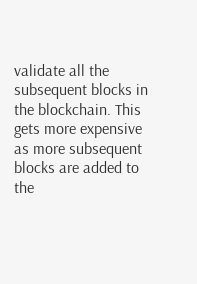validate all the subsequent blocks in the blockchain. This gets more expensive as more subsequent blocks are added to the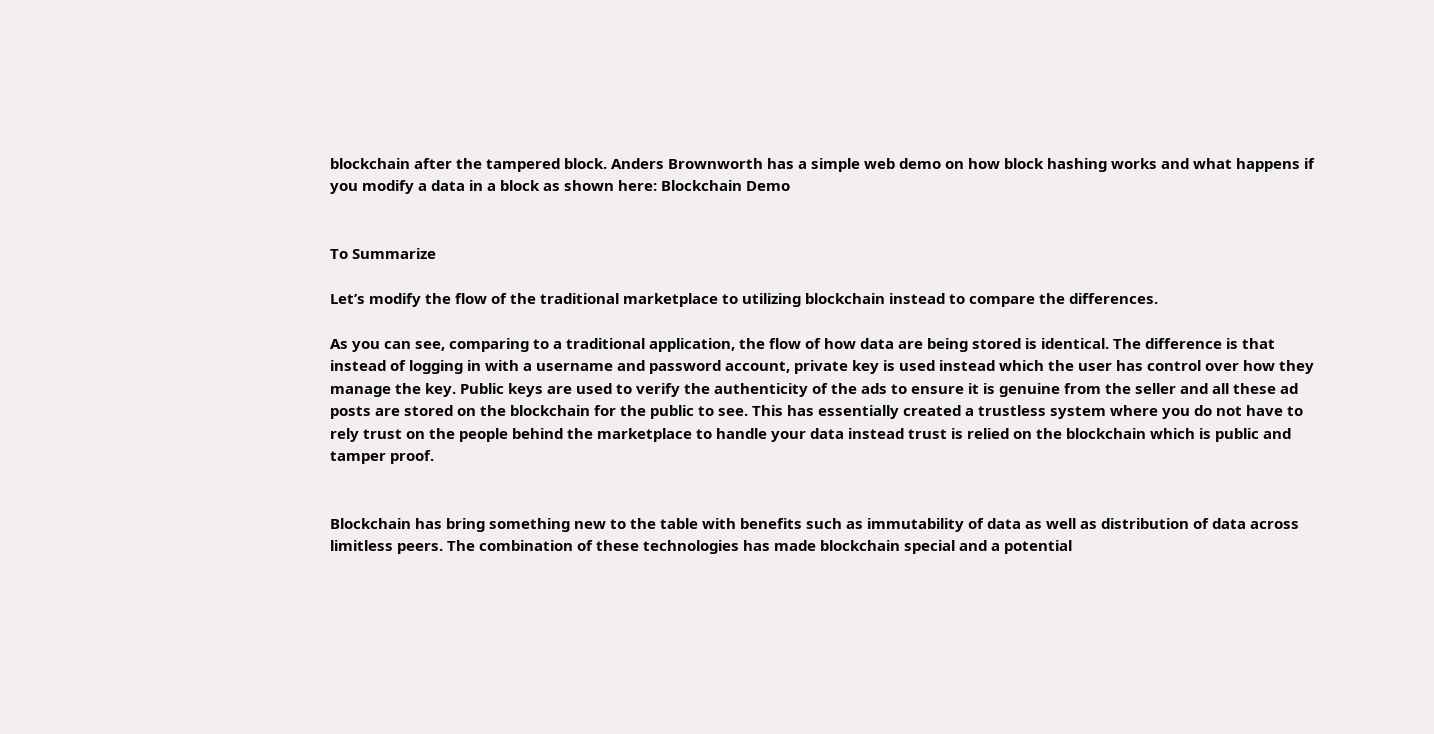blockchain after the tampered block. Anders Brownworth has a simple web demo on how block hashing works and what happens if you modify a data in a block as shown here: Blockchain Demo


To Summarize

Let’s modify the flow of the traditional marketplace to utilizing blockchain instead to compare the differences.

As you can see, comparing to a traditional application, the flow of how data are being stored is identical. The difference is that instead of logging in with a username and password account, private key is used instead which the user has control over how they manage the key. Public keys are used to verify the authenticity of the ads to ensure it is genuine from the seller and all these ad posts are stored on the blockchain for the public to see. This has essentially created a trustless system where you do not have to rely trust on the people behind the marketplace to handle your data instead trust is relied on the blockchain which is public and tamper proof.


Blockchain has bring something new to the table with benefits such as immutability of data as well as distribution of data across limitless peers. The combination of these technologies has made blockchain special and a potential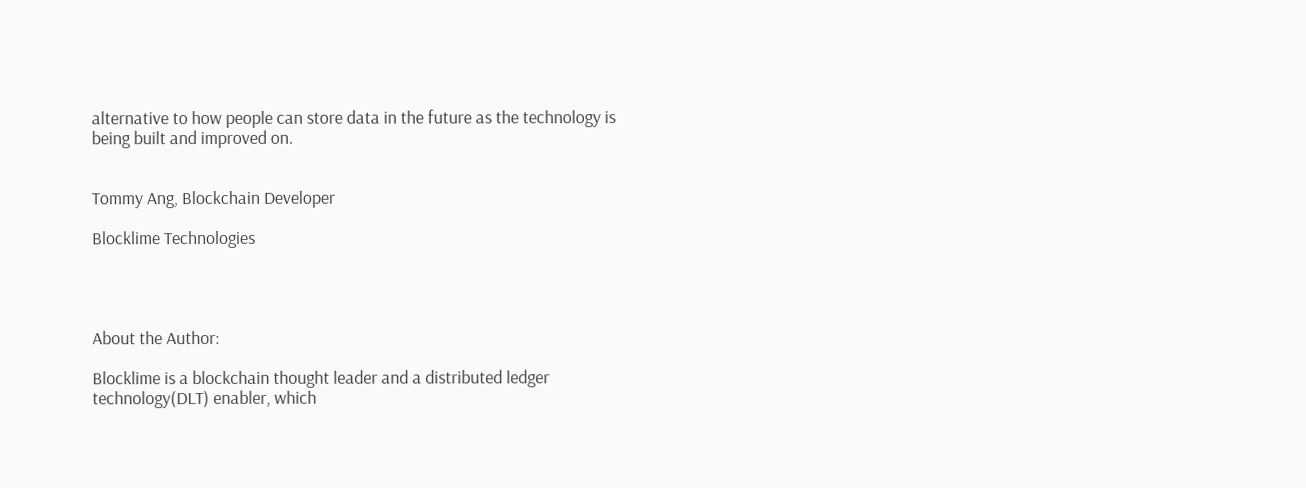alternative to how people can store data in the future as the technology is being built and improved on.


Tommy Ang, Blockchain Developer

Blocklime Technologies




About the Author:

Blocklime is a blockchain thought leader and a distributed ledger technology(DLT) enabler, which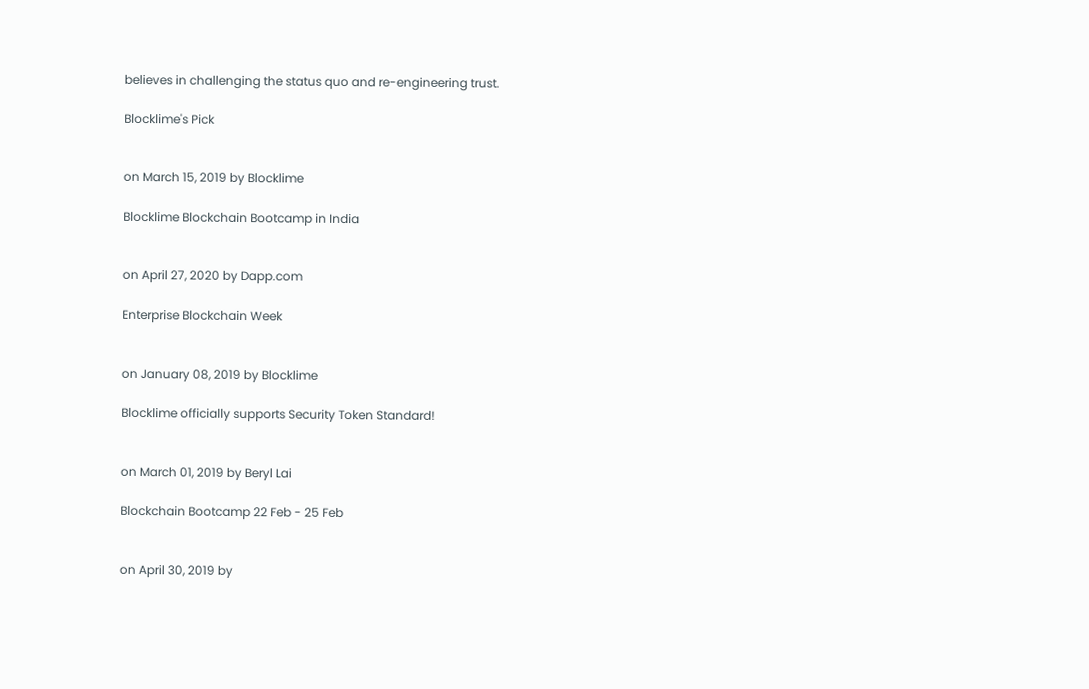believes in challenging the status quo and re-engineering trust.

Blocklime's Pick


on March 15, 2019 by Blocklime

Blocklime Blockchain Bootcamp in India


on April 27, 2020 by Dapp.com

Enterprise Blockchain Week


on January 08, 2019 by Blocklime

Blocklime officially supports Security Token Standard!


on March 01, 2019 by Beryl Lai

Blockchain Bootcamp 22 Feb - 25 Feb


on April 30, 2019 by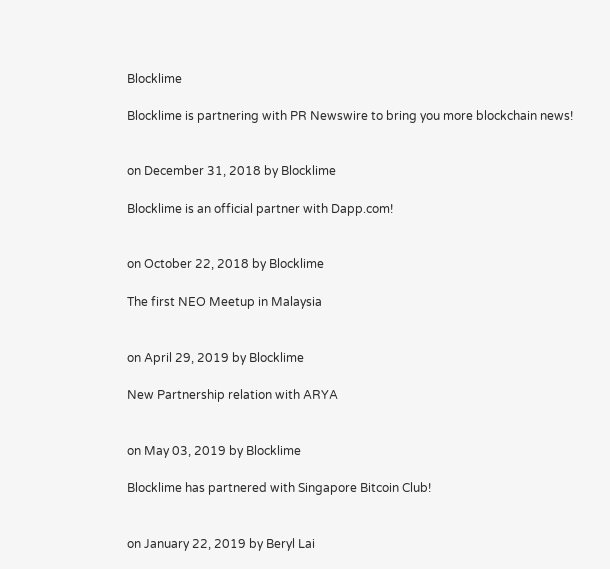Blocklime

Blocklime is partnering with PR Newswire to bring you more blockchain news!


on December 31, 2018 by Blocklime

Blocklime is an official partner with Dapp.com!


on October 22, 2018 by Blocklime

The first NEO Meetup in Malaysia


on April 29, 2019 by Blocklime

New Partnership relation with ARYA


on May 03, 2019 by Blocklime

Blocklime has partnered with Singapore Bitcoin Club!


on January 22, 2019 by Beryl Lai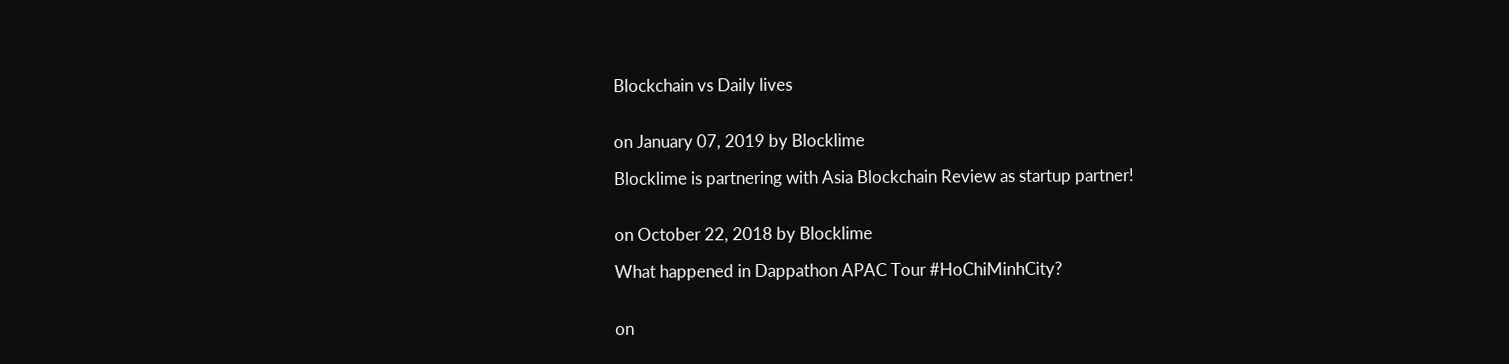Blockchain vs Daily lives


on January 07, 2019 by Blocklime

Blocklime is partnering with Asia Blockchain Review as startup partner!


on October 22, 2018 by Blocklime

What happened in Dappathon APAC Tour #HoChiMinhCity?


on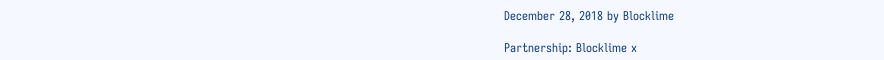December 28, 2018 by Blocklime

Partnership: Blocklime x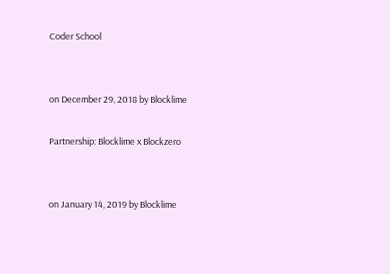Coder School


on December 29, 2018 by Blocklime

Partnership: Blocklime x Blockzero


on January 14, 2019 by Blocklime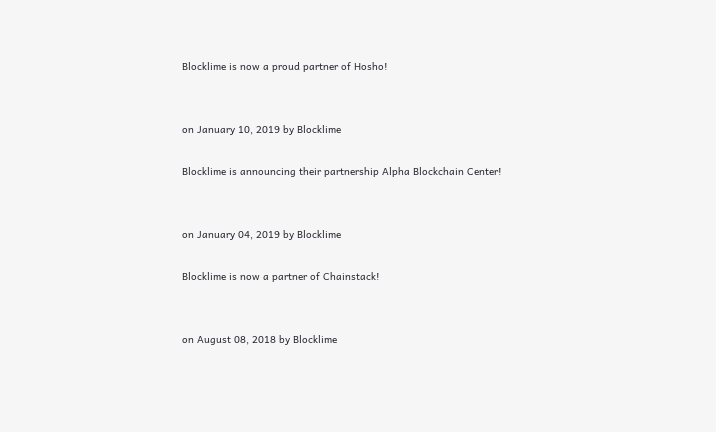Blocklime is now a proud partner of Hosho!


on January 10, 2019 by Blocklime

Blocklime is announcing their partnership Alpha Blockchain Center!


on January 04, 2019 by Blocklime

Blocklime is now a partner of Chainstack!


on August 08, 2018 by Blocklime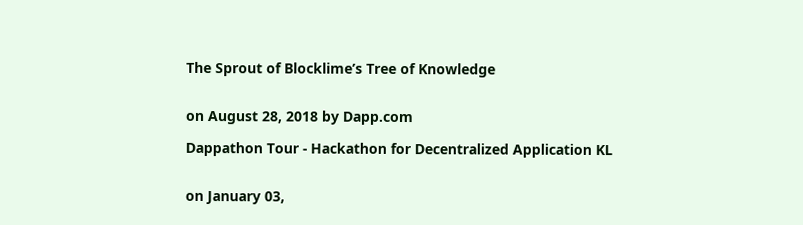The Sprout of Blocklime’s Tree of Knowledge


on August 28, 2018 by Dapp.com

Dappathon Tour - Hackathon for Decentralized Application KL


on January 03,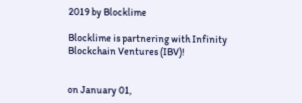2019 by Blocklime

Blocklime is partnering with Infinity Blockchain Ventures (IBV)!


on January 01,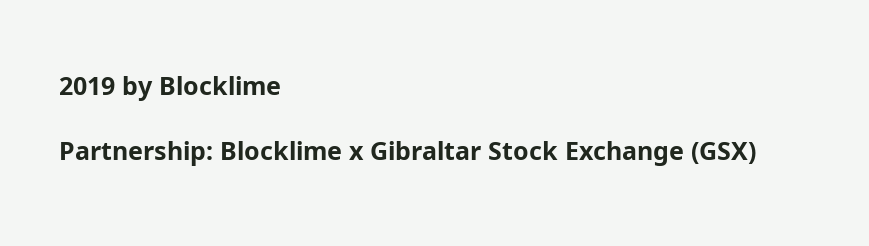2019 by Blocklime

Partnership: Blocklime x Gibraltar Stock Exchange (GSX)